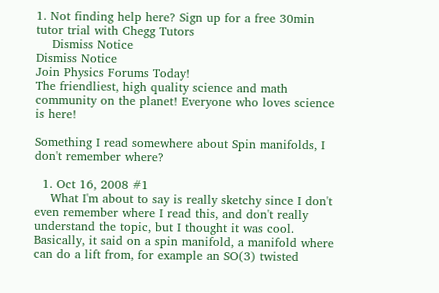1. Not finding help here? Sign up for a free 30min tutor trial with Chegg Tutors
    Dismiss Notice
Dismiss Notice
Join Physics Forums Today!
The friendliest, high quality science and math community on the planet! Everyone who loves science is here!

Something I read somewhere about Spin manifolds, I don't remember where?

  1. Oct 16, 2008 #1
    What I'm about to say is really sketchy since I don't even remember where I read this, and don't really understand the topic, but I thought it was cool. Basically, it said on a spin manifold, a manifold where can do a lift from, for example an SO(3) twisted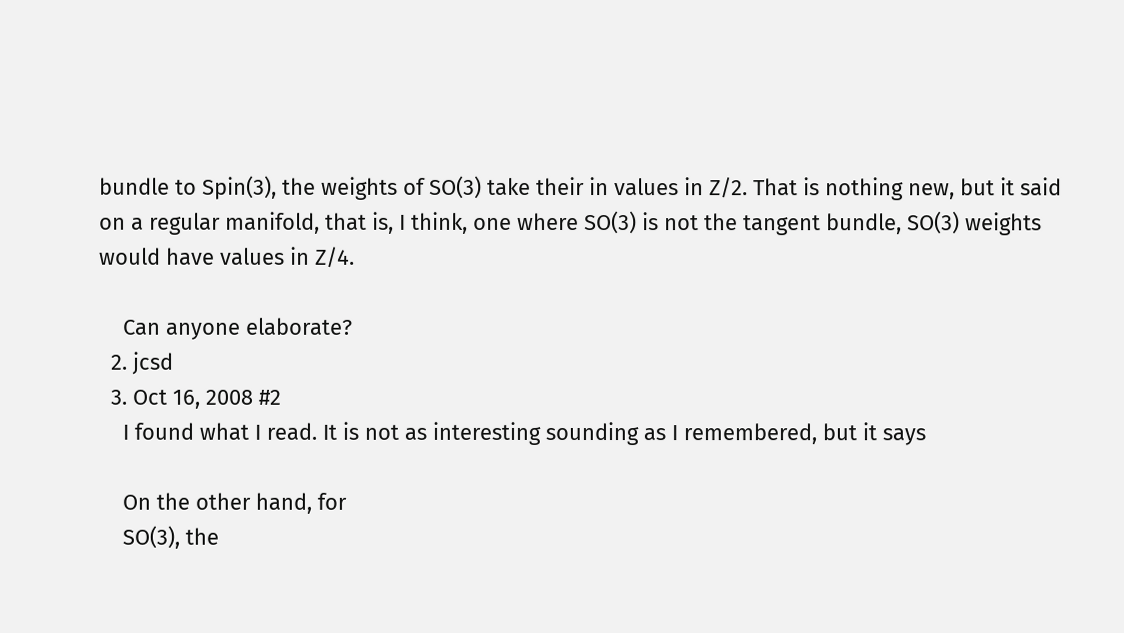bundle to Spin(3), the weights of SO(3) take their in values in Z/2. That is nothing new, but it said on a regular manifold, that is, I think, one where SO(3) is not the tangent bundle, SO(3) weights would have values in Z/4.

    Can anyone elaborate?
  2. jcsd
  3. Oct 16, 2008 #2
    I found what I read. It is not as interesting sounding as I remembered, but it says

    On the other hand, for
    SO(3), the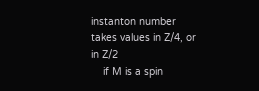instanton number takes values in Z/4, or in Z/2
    if M is a spin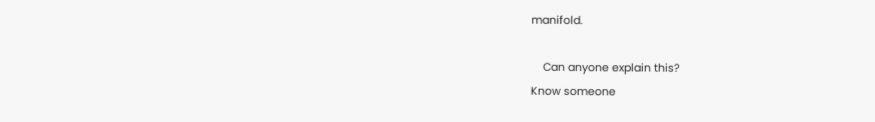manifold.

    Can anyone explain this?
Know someone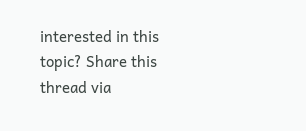interested in this topic? Share this thread via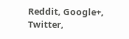Reddit, Google+, Twitter,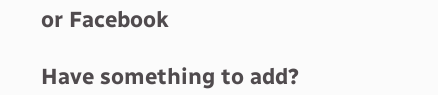or Facebook

Have something to add?